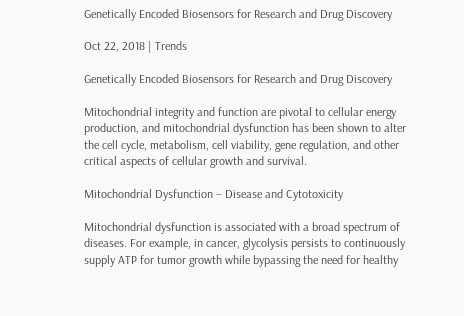Genetically Encoded Biosensors for Research and Drug Discovery

Oct 22, 2018 | Trends

Genetically Encoded Biosensors for Research and Drug Discovery

Mitochondrial integrity and function are pivotal to cellular energy production, and mitochondrial dysfunction has been shown to alter the cell cycle, metabolism, cell viability, gene regulation, and other critical aspects of cellular growth and survival.

Mitochondrial Dysfunction – Disease and Cytotoxicity

Mitochondrial dysfunction is associated with a broad spectrum of diseases. For example, in cancer, glycolysis persists to continuously supply ATP for tumor growth while bypassing the need for healthy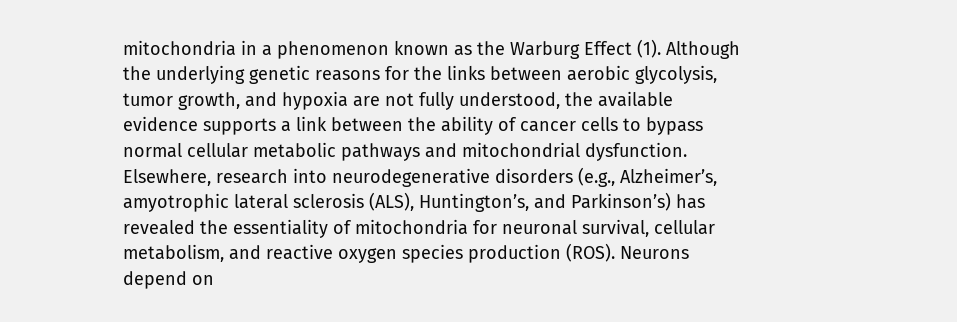mitochondria in a phenomenon known as the Warburg Effect (1). Although the underlying genetic reasons for the links between aerobic glycolysis, tumor growth, and hypoxia are not fully understood, the available evidence supports a link between the ability of cancer cells to bypass normal cellular metabolic pathways and mitochondrial dysfunction. Elsewhere, research into neurodegenerative disorders (e.g., Alzheimer’s, amyotrophic lateral sclerosis (ALS), Huntington’s, and Parkinson’s) has revealed the essentiality of mitochondria for neuronal survival, cellular metabolism, and reactive oxygen species production (ROS). Neurons depend on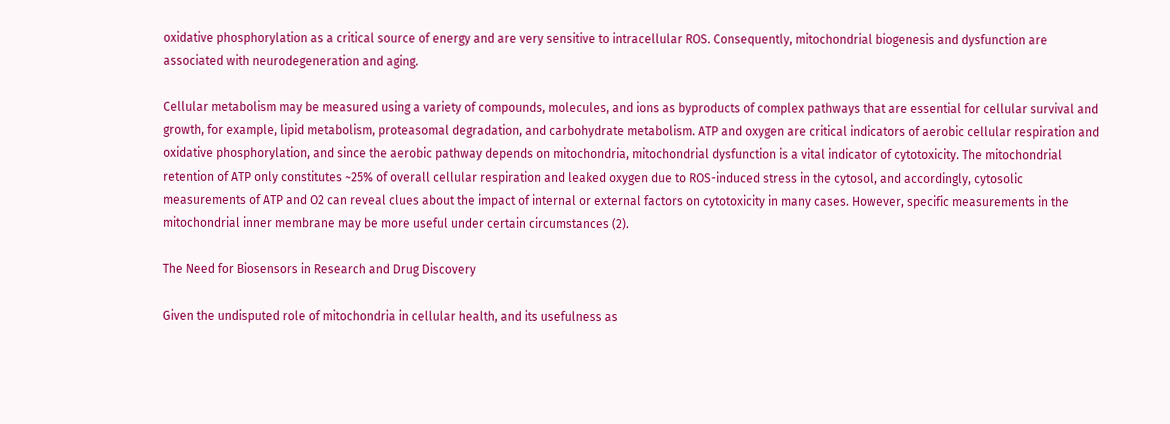oxidative phosphorylation as a critical source of energy and are very sensitive to intracellular ROS. Consequently, mitochondrial biogenesis and dysfunction are associated with neurodegeneration and aging.

Cellular metabolism may be measured using a variety of compounds, molecules, and ions as byproducts of complex pathways that are essential for cellular survival and growth, for example, lipid metabolism, proteasomal degradation, and carbohydrate metabolism. ATP and oxygen are critical indicators of aerobic cellular respiration and oxidative phosphorylation, and since the aerobic pathway depends on mitochondria, mitochondrial dysfunction is a vital indicator of cytotoxicity. The mitochondrial retention of ATP only constitutes ~25% of overall cellular respiration and leaked oxygen due to ROS-induced stress in the cytosol, and accordingly, cytosolic measurements of ATP and O2 can reveal clues about the impact of internal or external factors on cytotoxicity in many cases. However, specific measurements in the mitochondrial inner membrane may be more useful under certain circumstances (2).

The Need for Biosensors in Research and Drug Discovery

Given the undisputed role of mitochondria in cellular health, and its usefulness as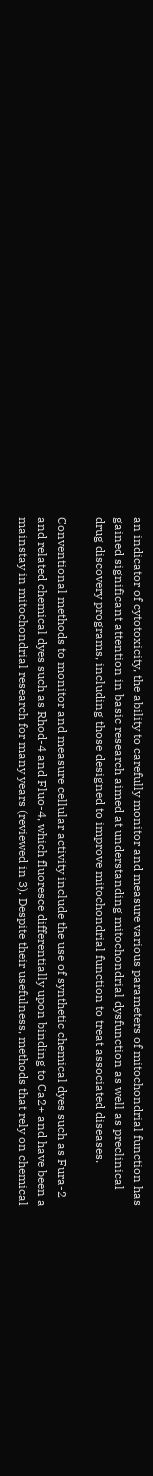an indicator of cytotoxicity, the ability to carefully monitor and measure various parameters of mitochondrial function has gained significant attention in basic research aimed at understanding mitochondrial dysfunction as well as preclinical drug discovery programs, including those designed to improve mitochondrial function to treat associated diseases.

Conventional methods to monitor and measure cellular activity include the use of synthetic chemical dyes such as Fura-2 and related chemical dyes such as Rhod-4 and Fluo-4, which fluoresce differentially upon binding to Ca2+ and have been a mainstay in mitochondrial research for many years (reviewed in 3). Despite their usefulness, methods that rely on chemical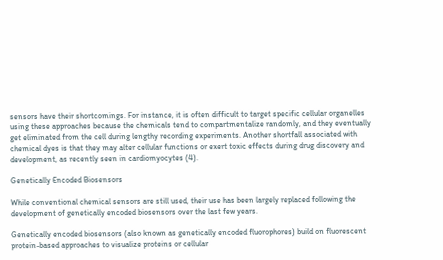sensors have their shortcomings. For instance, it is often difficult to target specific cellular organelles using these approaches because the chemicals tend to compartmentalize randomly, and they eventually get eliminated from the cell during lengthy recording experiments. Another shortfall associated with chemical dyes is that they may alter cellular functions or exert toxic effects during drug discovery and development, as recently seen in cardiomyocytes (4).

Genetically Encoded Biosensors

While conventional chemical sensors are still used, their use has been largely replaced following the development of genetically encoded biosensors over the last few years.

Genetically encoded biosensors (also known as genetically encoded fluorophores) build on fluorescent protein-based approaches to visualize proteins or cellular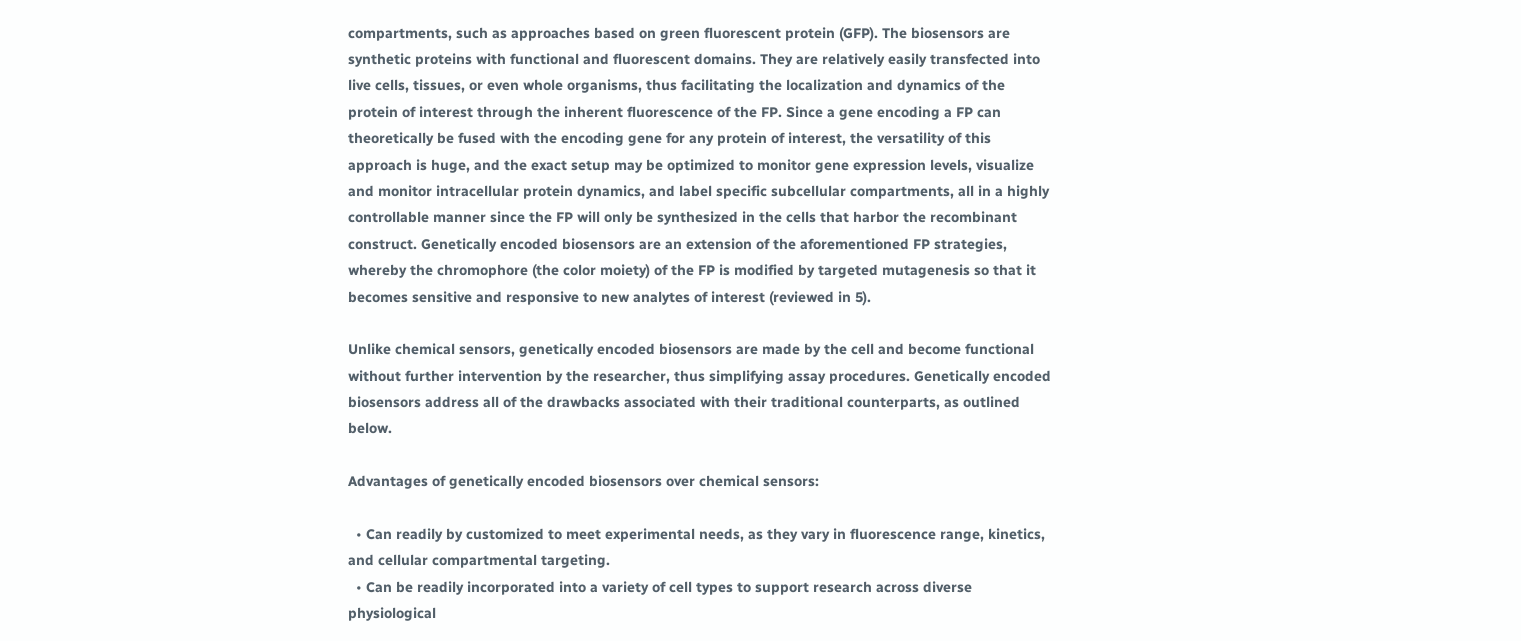compartments, such as approaches based on green fluorescent protein (GFP). The biosensors are synthetic proteins with functional and fluorescent domains. They are relatively easily transfected into live cells, tissues, or even whole organisms, thus facilitating the localization and dynamics of the protein of interest through the inherent fluorescence of the FP. Since a gene encoding a FP can theoretically be fused with the encoding gene for any protein of interest, the versatility of this approach is huge, and the exact setup may be optimized to monitor gene expression levels, visualize and monitor intracellular protein dynamics, and label specific subcellular compartments, all in a highly controllable manner since the FP will only be synthesized in the cells that harbor the recombinant construct. Genetically encoded biosensors are an extension of the aforementioned FP strategies, whereby the chromophore (the color moiety) of the FP is modified by targeted mutagenesis so that it becomes sensitive and responsive to new analytes of interest (reviewed in 5).

Unlike chemical sensors, genetically encoded biosensors are made by the cell and become functional without further intervention by the researcher, thus simplifying assay procedures. Genetically encoded biosensors address all of the drawbacks associated with their traditional counterparts, as outlined below.

Advantages of genetically encoded biosensors over chemical sensors:

  • Can readily by customized to meet experimental needs, as they vary in fluorescence range, kinetics, and cellular compartmental targeting.
  • Can be readily incorporated into a variety of cell types to support research across diverse physiological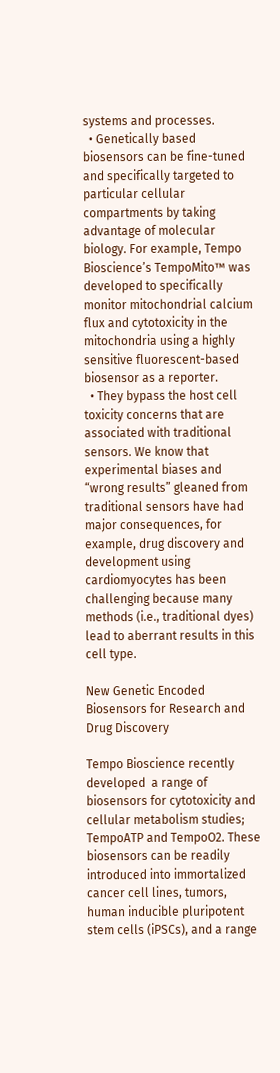systems and processes.
  • Genetically based biosensors can be fine-tuned and specifically targeted to particular cellular compartments by taking advantage of molecular biology. For example, Tempo Bioscience’s TempoMito™ was developed to specifically monitor mitochondrial calcium flux and cytotoxicity in the mitochondria using a highly sensitive fluorescent-based biosensor as a reporter.
  • They bypass the host cell toxicity concerns that are associated with traditional sensors. We know that experimental biases and “wrong results” gleaned from traditional sensors have had major consequences, for example, drug discovery and development using cardiomyocytes has been challenging because many methods (i.e., traditional dyes) lead to aberrant results in this cell type.

New Genetic Encoded Biosensors for Research and Drug Discovery

Tempo Bioscience recently developed  a range of biosensors for cytotoxicity and cellular metabolism studies; TempoATP and TempoO2. These biosensors can be readily introduced into immortalized cancer cell lines, tumors, human inducible pluripotent stem cells (iPSCs), and a range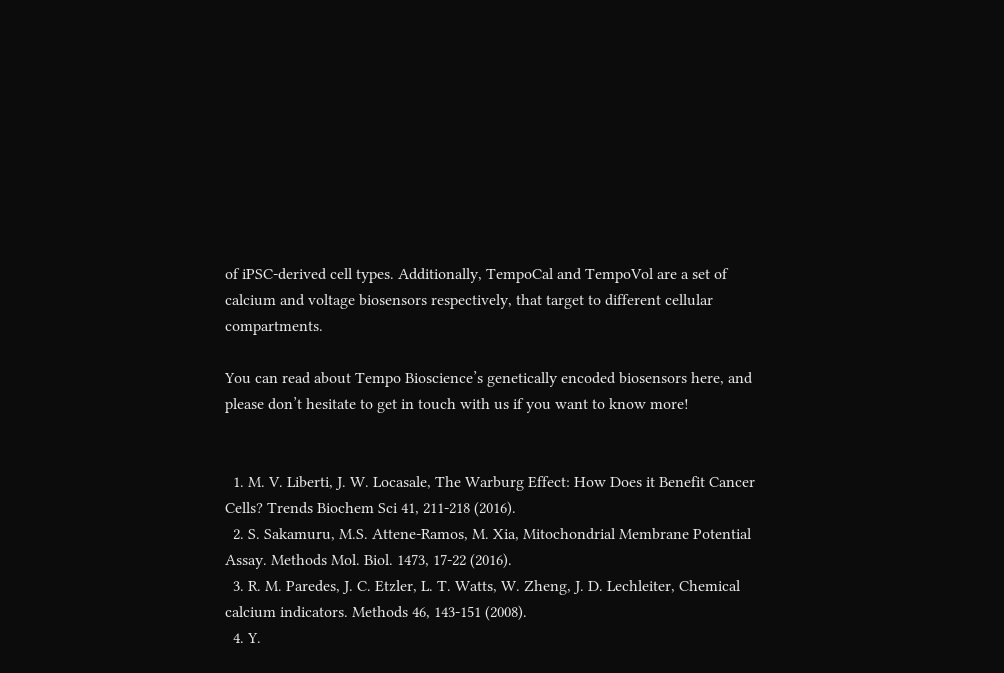of iPSC-derived cell types. Additionally, TempoCal and TempoVol are a set of calcium and voltage biosensors respectively, that target to different cellular compartments.

You can read about Tempo Bioscience’s genetically encoded biosensors here, and please don’t hesitate to get in touch with us if you want to know more!


  1. M. V. Liberti, J. W. Locasale, The Warburg Effect: How Does it Benefit Cancer Cells? Trends Biochem Sci 41, 211-218 (2016).
  2. S. Sakamuru, M.S. Attene-Ramos, M. Xia, Mitochondrial Membrane Potential Assay. Methods Mol. Biol. 1473, 17-22 (2016).
  3. R. M. Paredes, J. C. Etzler, L. T. Watts, W. Zheng, J. D. Lechleiter, Chemical calcium indicators. Methods 46, 143-151 (2008).
  4. Y.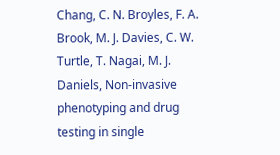Chang, C. N. Broyles, F. A. Brook, M. J. Davies, C. W. Turtle, T. Nagai, M. J. Daniels, Non-invasive phenotyping and drug testing in single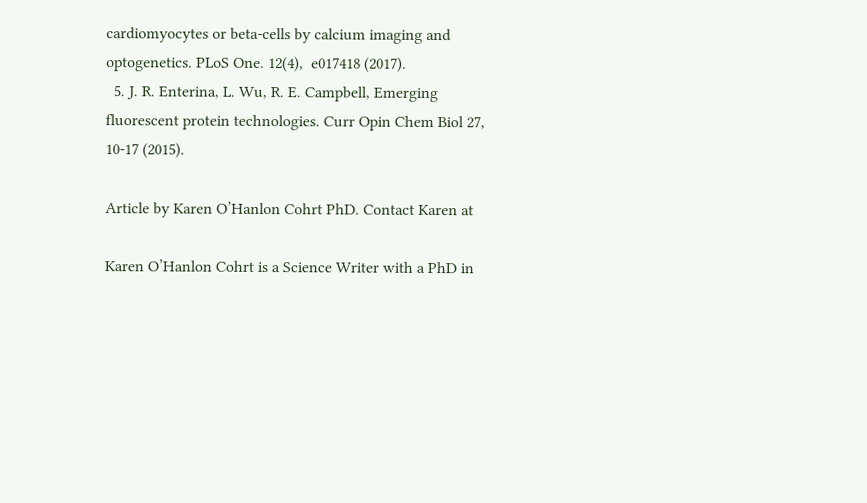cardiomyocytes or beta-cells by calcium imaging and optogenetics. PLoS One. 12(4),  e017418 (2017).
  5. J. R. Enterina, L. Wu, R. E. Campbell, Emerging fluorescent protein technologies. Curr Opin Chem Biol 27, 10-17 (2015).

Article by Karen O’Hanlon Cohrt PhD. Contact Karen at

Karen O’Hanlon Cohrt is a Science Writer with a PhD in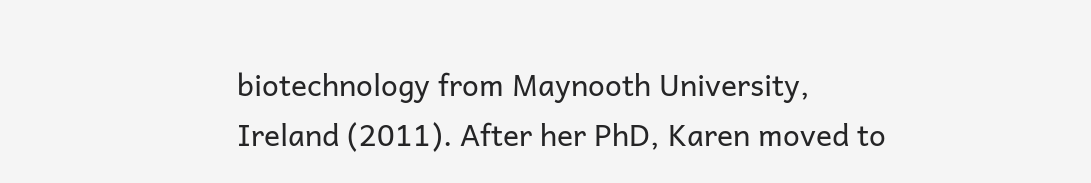biotechnology from Maynooth University, Ireland (2011). After her PhD, Karen moved to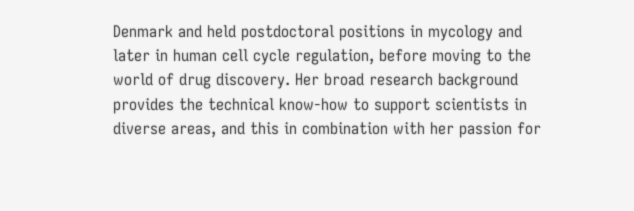Denmark and held postdoctoral positions in mycology and later in human cell cycle regulation, before moving to the world of drug discovery. Her broad research background provides the technical know-how to support scientists in diverse areas, and this in combination with her passion for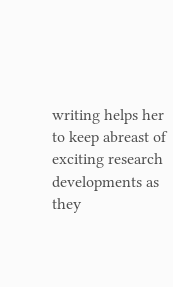writing helps her to keep abreast of exciting research developments as they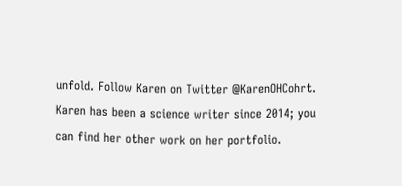unfold. Follow Karen on Twitter @KarenOHCohrt. Karen has been a science writer since 2014; you can find her other work on her portfolio.